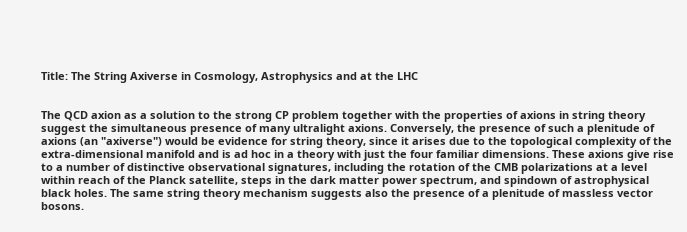Title: The String Axiverse in Cosmology, Astrophysics and at the LHC


The QCD axion as a solution to the strong CP problem together with the properties of axions in string theory suggest the simultaneous presence of many ultralight axions. Conversely, the presence of such a plenitude of axions (an "axiverse") would be evidence for string theory, since it arises due to the topological complexity of the extra-dimensional manifold and is ad hoc in a theory with just the four familiar dimensions. These axions give rise to a number of distinctive observational signatures, including the rotation of the CMB polarizations at a level within reach of the Planck satellite, steps in the dark matter power spectrum, and spindown of astrophysical black holes. The same string theory mechanism suggests also the presence of a plenitude of massless vector bosons.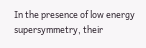In the presence of low energy supersymmetry, their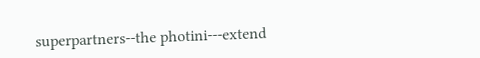superpartners--the photini---extend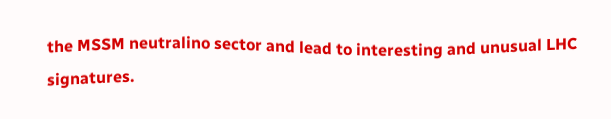the MSSM neutralino sector and lead to interesting and unusual LHC signatures.